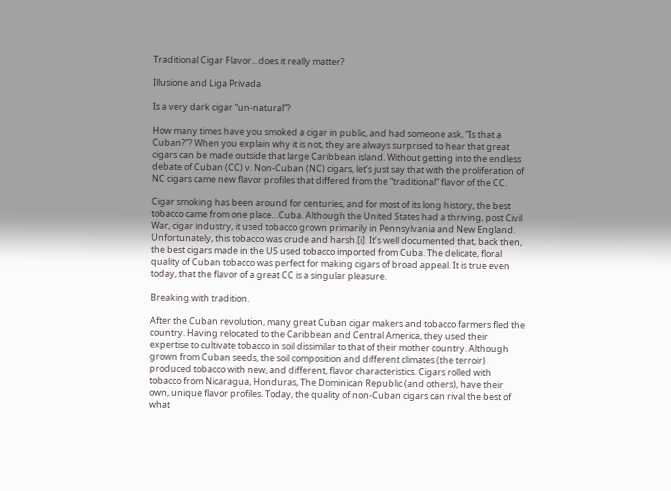Traditional Cigar Flavor…does it really matter?

Illusione and Liga Privada

Is a very dark cigar “un-natural”?

How many times have you smoked a cigar in public, and had someone ask, “Is that a Cuban?”? When you explain why it is not, they are always surprised to hear that great cigars can be made outside that large Caribbean island. Without getting into the endless debate of Cuban (CC) v. Non-Cuban (NC) cigars, let’s just say that with the proliferation of NC cigars came new flavor profiles that differed from the “traditional” flavor of the CC.

Cigar smoking has been around for centuries, and for most of its long history, the best tobacco came from one place…Cuba. Although the United States had a thriving, post Civil War, cigar industry, it used tobacco grown primarily in Pennsylvania and New England. Unfortunately, this tobacco was crude and harsh.[i]  It’s well documented that, back then, the best cigars made in the US used tobacco imported from Cuba. The delicate, floral quality of Cuban tobacco was perfect for making cigars of broad appeal. It is true even today, that the flavor of a great CC is a singular pleasure.

Breaking with tradition.

After the Cuban revolution, many great Cuban cigar makers and tobacco farmers fled the country. Having relocated to the Caribbean and Central America, they used their expertise to cultivate tobacco in soil dissimilar to that of their mother country. Although grown from Cuban seeds, the soil composition and different climates (the terroir) produced tobacco with new, and different, flavor characteristics. Cigars rolled with tobacco from Nicaragua, Honduras, The Dominican Republic (and others), have their own, unique flavor profiles. Today, the quality of non-Cuban cigars can rival the best of what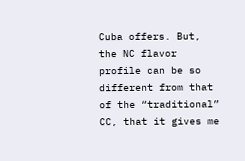Cuba offers. But, the NC flavor profile can be so different from that of the “traditional” CC, that it gives me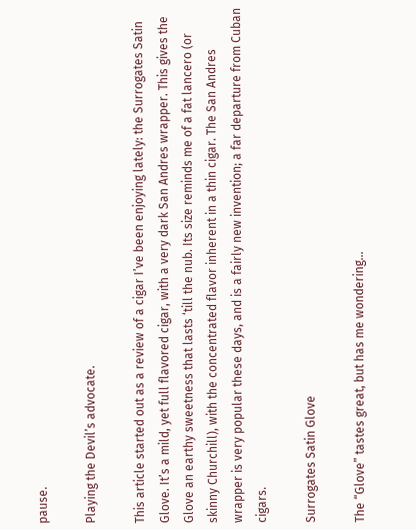pause.

Playing the Devil’s advocate.

This article started out as a review of a cigar I’ve been enjoying lately: the Surrogates Satin Glove. It’s a mild, yet full flavored cigar, with a very dark San Andres wrapper. This gives the Glove an earthy sweetness that lasts ‘till the nub. Its size reminds me of a fat lancero (or skinny Churchill), with the concentrated flavor inherent in a thin cigar. The San Andres wrapper is very popular these days, and is a fairly new invention; a far departure from Cuban cigars.

Surrogates Satin Glove

The “Glove” tastes great, but has me wondering…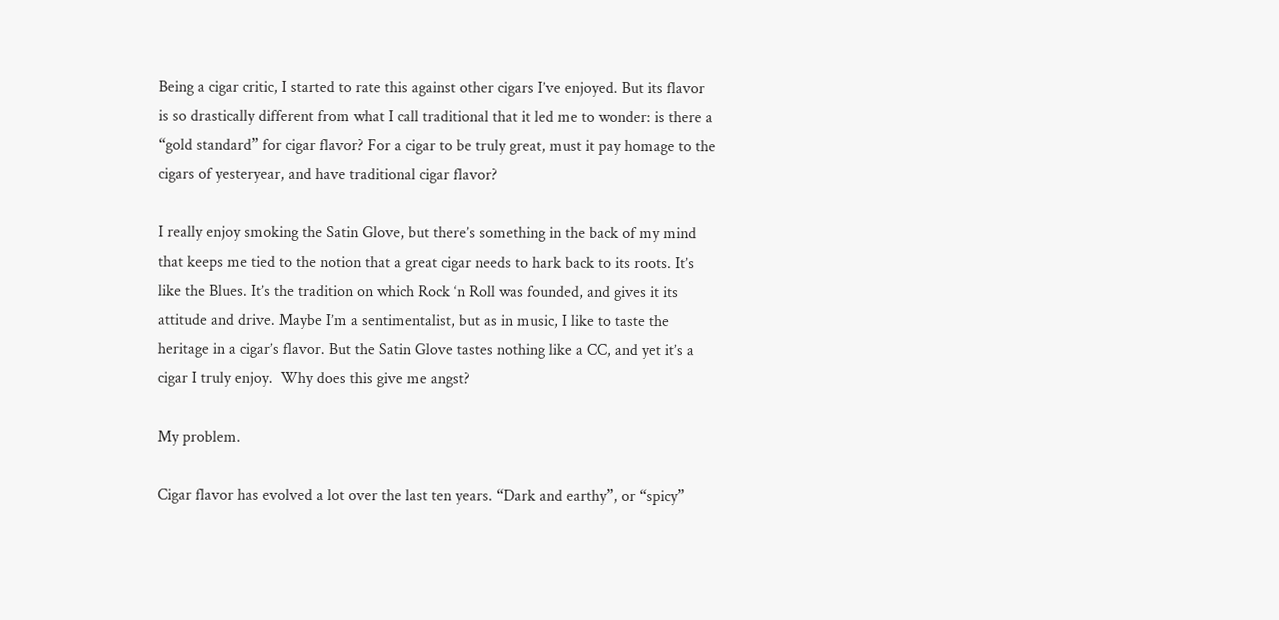Being a cigar critic, I started to rate this against other cigars I’ve enjoyed. But its flavor is so drastically different from what I call traditional that it led me to wonder: is there a “gold standard” for cigar flavor? For a cigar to be truly great, must it pay homage to the cigars of yesteryear, and have traditional cigar flavor?

I really enjoy smoking the Satin Glove, but there’s something in the back of my mind that keeps me tied to the notion that a great cigar needs to hark back to its roots. It’s like the Blues. It’s the tradition on which Rock ‘n Roll was founded, and gives it its attitude and drive. Maybe I’m a sentimentalist, but as in music, I like to taste the heritage in a cigar’s flavor. But the Satin Glove tastes nothing like a CC, and yet it’s a cigar I truly enjoy.  Why does this give me angst?

My problem.

Cigar flavor has evolved a lot over the last ten years. “Dark and earthy”, or “spicy”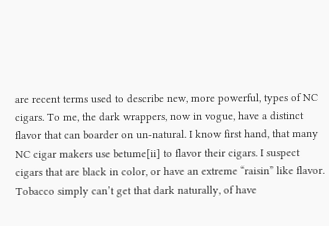are recent terms used to describe new, more powerful, types of NC cigars. To me, the dark wrappers, now in vogue, have a distinct flavor that can boarder on un-natural. I know first hand, that many NC cigar makers use betume[ii] to flavor their cigars. I suspect cigars that are black in color, or have an extreme “raisin” like flavor. Tobacco simply can’t get that dark naturally, of have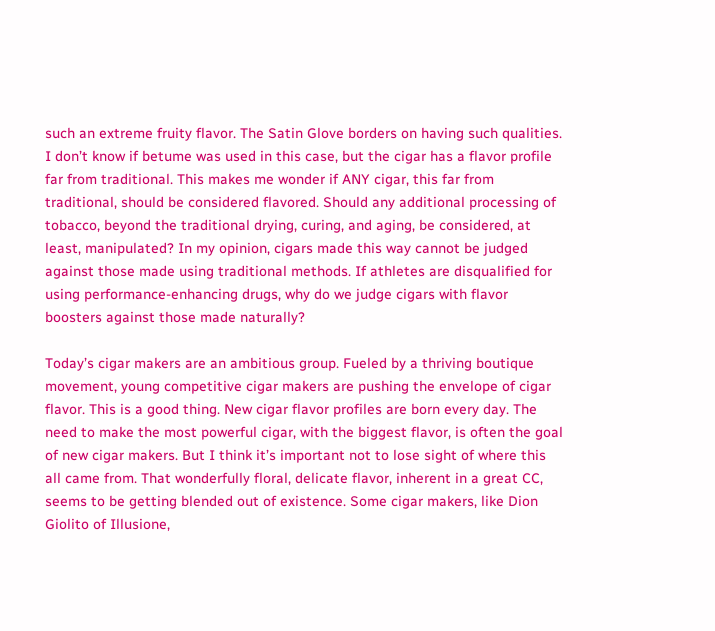such an extreme fruity flavor. The Satin Glove borders on having such qualities. I don’t know if betume was used in this case, but the cigar has a flavor profile far from traditional. This makes me wonder if ANY cigar, this far from traditional, should be considered flavored. Should any additional processing of tobacco, beyond the traditional drying, curing, and aging, be considered, at least, manipulated? In my opinion, cigars made this way cannot be judged against those made using traditional methods. If athletes are disqualified for using performance-enhancing drugs, why do we judge cigars with flavor boosters against those made naturally?

Today’s cigar makers are an ambitious group. Fueled by a thriving boutique movement, young competitive cigar makers are pushing the envelope of cigar flavor. This is a good thing. New cigar flavor profiles are born every day. The need to make the most powerful cigar, with the biggest flavor, is often the goal of new cigar makers. But I think it’s important not to lose sight of where this all came from. That wonderfully floral, delicate flavor, inherent in a great CC, seems to be getting blended out of existence. Some cigar makers, like Dion Giolito of Illusione,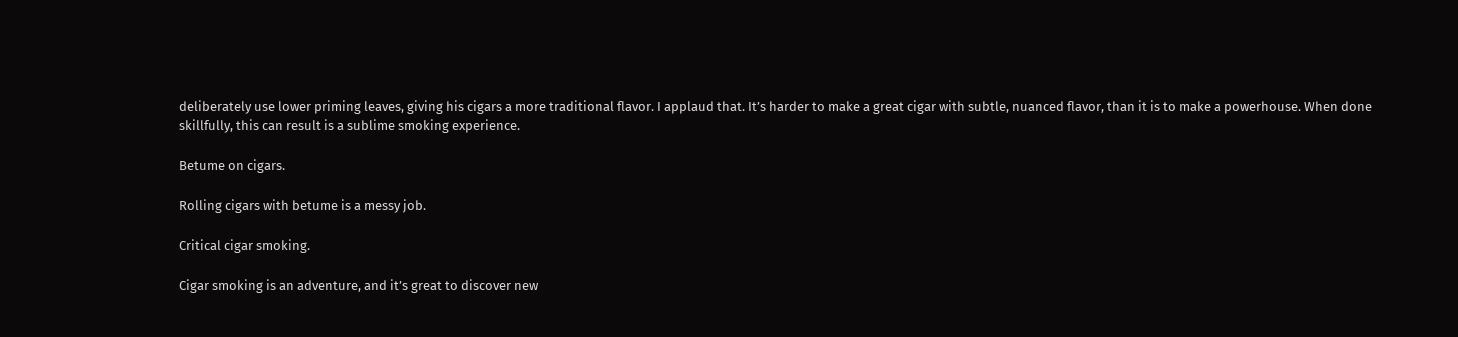deliberately use lower priming leaves, giving his cigars a more traditional flavor. I applaud that. It’s harder to make a great cigar with subtle, nuanced flavor, than it is to make a powerhouse. When done skillfully, this can result is a sublime smoking experience.

Betume on cigars.

Rolling cigars with betume is a messy job.

Critical cigar smoking.

Cigar smoking is an adventure, and it’s great to discover new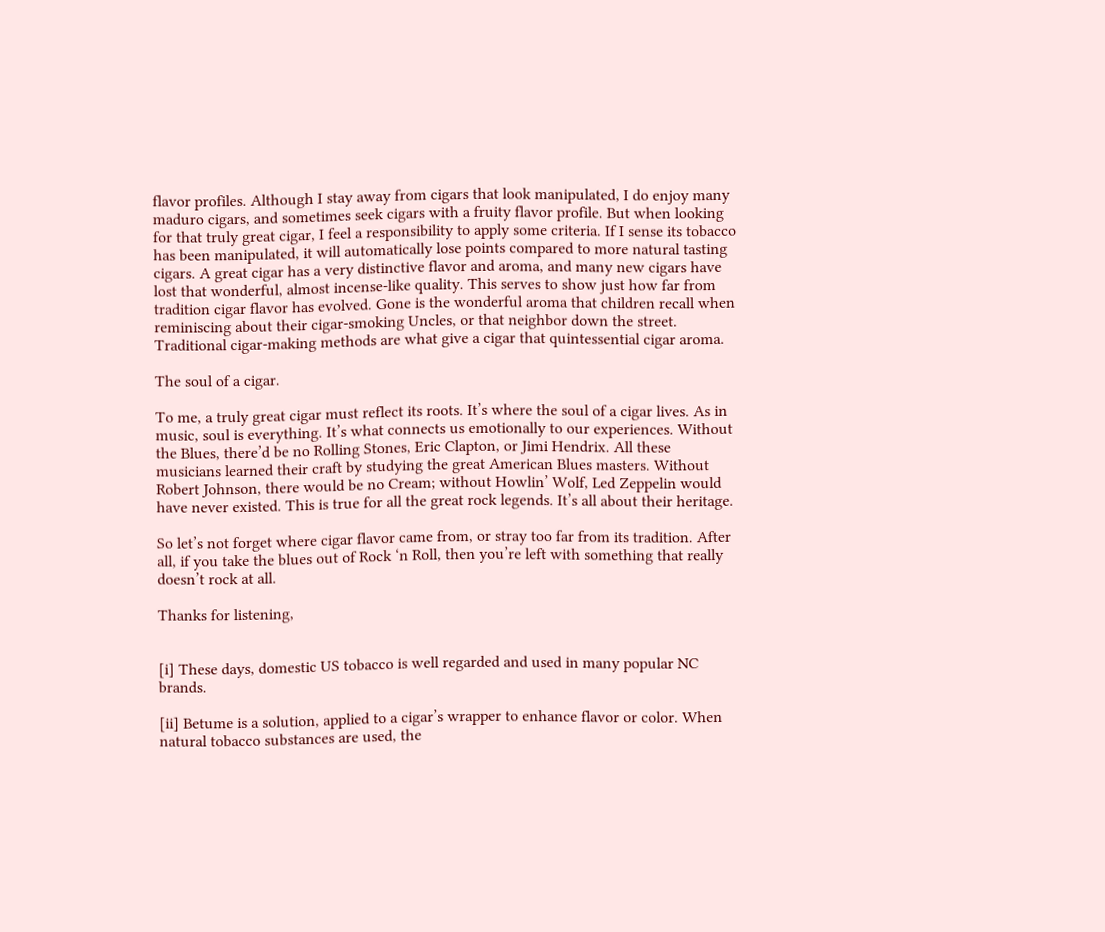flavor profiles. Although I stay away from cigars that look manipulated, I do enjoy many maduro cigars, and sometimes seek cigars with a fruity flavor profile. But when looking for that truly great cigar, I feel a responsibility to apply some criteria. If I sense its tobacco has been manipulated, it will automatically lose points compared to more natural tasting cigars. A great cigar has a very distinctive flavor and aroma, and many new cigars have lost that wonderful, almost incense-like quality. This serves to show just how far from tradition cigar flavor has evolved. Gone is the wonderful aroma that children recall when reminiscing about their cigar-smoking Uncles, or that neighbor down the street. Traditional cigar-making methods are what give a cigar that quintessential cigar aroma.

The soul of a cigar.

To me, a truly great cigar must reflect its roots. It’s where the soul of a cigar lives. As in music, soul is everything. It’s what connects us emotionally to our experiences. Without the Blues, there’d be no Rolling Stones, Eric Clapton, or Jimi Hendrix. All these musicians learned their craft by studying the great American Blues masters. Without Robert Johnson, there would be no Cream; without Howlin’ Wolf, Led Zeppelin would have never existed. This is true for all the great rock legends. It’s all about their heritage.

So let’s not forget where cigar flavor came from, or stray too far from its tradition. After all, if you take the blues out of Rock ‘n Roll, then you’re left with something that really doesn’t rock at all.

Thanks for listening,


[i] These days, domestic US tobacco is well regarded and used in many popular NC brands.

[ii] Betume is a solution, applied to a cigar’s wrapper to enhance flavor or color. When natural tobacco substances are used, the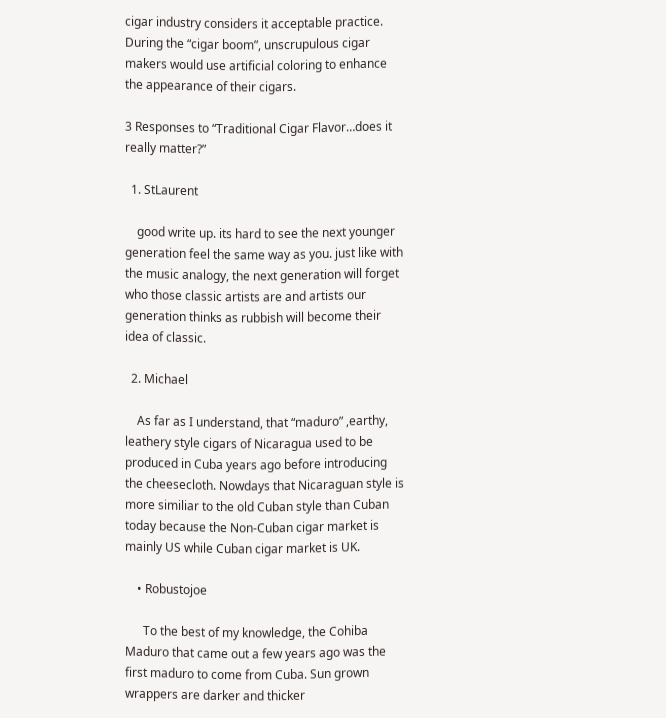cigar industry considers it acceptable practice. During the “cigar boom”, unscrupulous cigar makers would use artificial coloring to enhance the appearance of their cigars.

3 Responses to “Traditional Cigar Flavor…does it really matter?”

  1. StLaurent

    good write up. its hard to see the next younger generation feel the same way as you. just like with the music analogy, the next generation will forget who those classic artists are and artists our generation thinks as rubbish will become their idea of classic.

  2. Michael

    As far as I understand, that “maduro” ,earthy, leathery style cigars of Nicaragua used to be produced in Cuba years ago before introducing the cheesecloth. Nowdays that Nicaraguan style is more similiar to the old Cuban style than Cuban today because the Non-Cuban cigar market is mainly US while Cuban cigar market is UK.

    • Robustojoe

      To the best of my knowledge, the Cohiba Maduro that came out a few years ago was the first maduro to come from Cuba. Sun grown wrappers are darker and thicker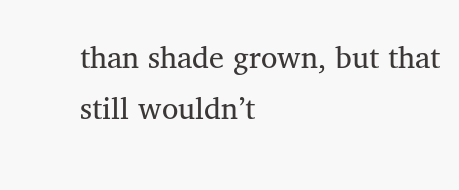than shade grown, but that still wouldn’t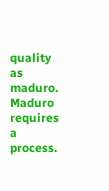quality as maduro. Maduro requires a process.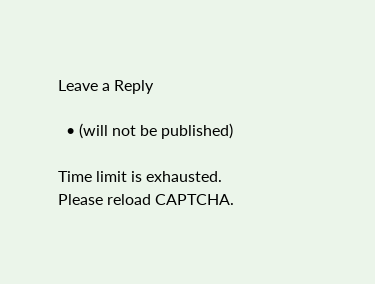Leave a Reply

  • (will not be published)

Time limit is exhausted. Please reload CAPTCHA.